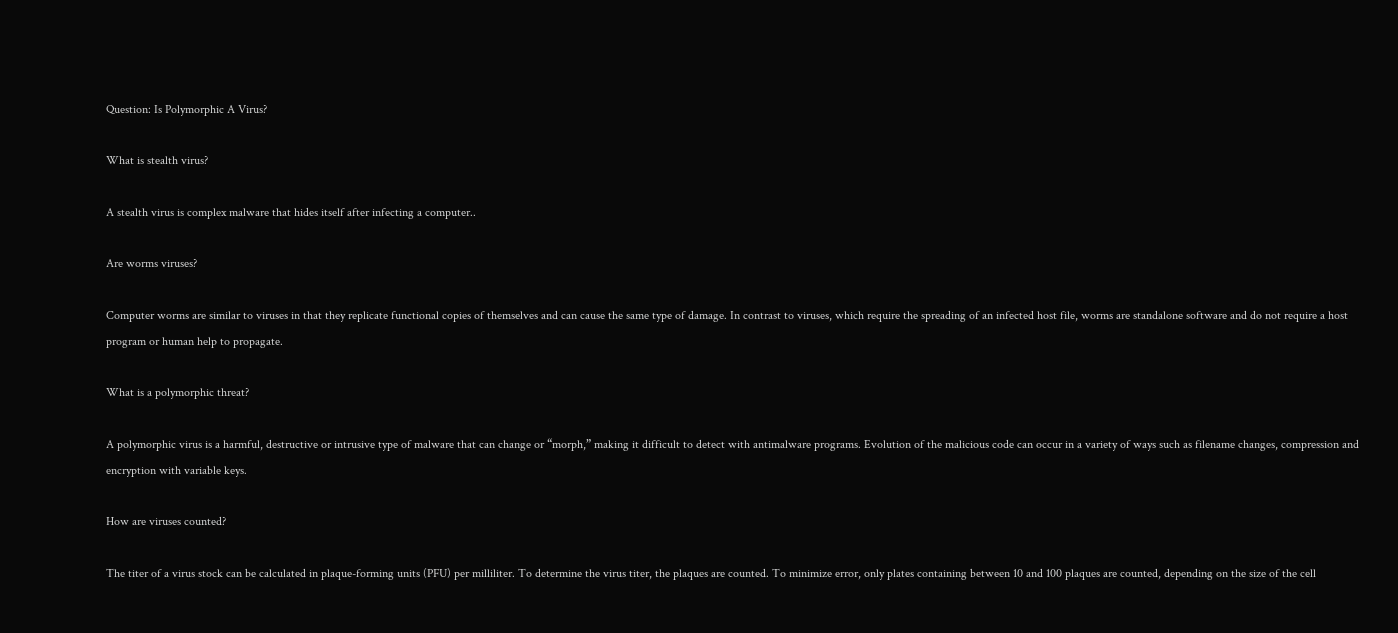Question: Is Polymorphic A Virus?

What is stealth virus?

A stealth virus is complex malware that hides itself after infecting a computer..

Are worms viruses?

Computer worms are similar to viruses in that they replicate functional copies of themselves and can cause the same type of damage. In contrast to viruses, which require the spreading of an infected host file, worms are standalone software and do not require a host program or human help to propagate.

What is a polymorphic threat?

A polymorphic virus is a harmful, destructive or intrusive type of malware that can change or “morph,” making it difficult to detect with antimalware programs. Evolution of the malicious code can occur in a variety of ways such as filename changes, compression and encryption with variable keys.

How are viruses counted?

The titer of a virus stock can be calculated in plaque-forming units (PFU) per milliliter. To determine the virus titer, the plaques are counted. To minimize error, only plates containing between 10 and 100 plaques are counted, depending on the size of the cell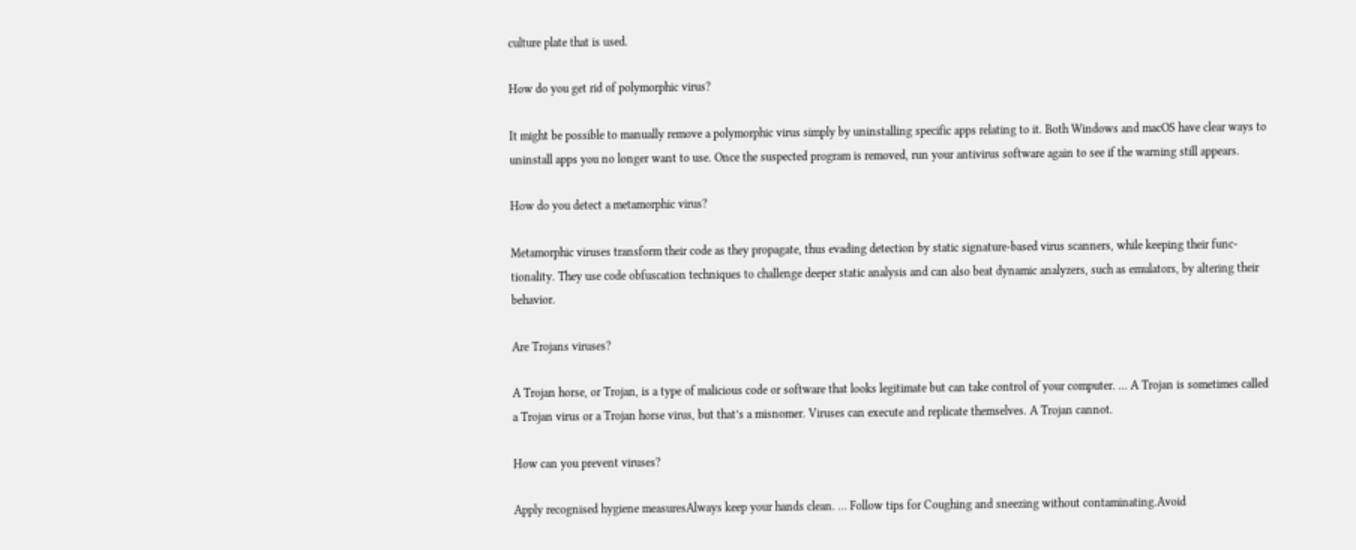culture plate that is used.

How do you get rid of polymorphic virus?

It might be possible to manually remove a polymorphic virus simply by uninstalling specific apps relating to it. Both Windows and macOS have clear ways to uninstall apps you no longer want to use. Once the suspected program is removed, run your antivirus software again to see if the warning still appears.

How do you detect a metamorphic virus?

Metamorphic viruses transform their code as they propagate, thus evading detection by static signature-based virus scanners, while keeping their func- tionality. They use code obfuscation techniques to challenge deeper static analysis and can also beat dynamic analyzers, such as emulators, by altering their behavior.

Are Trojans viruses?

A Trojan horse, or Trojan, is a type of malicious code or software that looks legitimate but can take control of your computer. … A Trojan is sometimes called a Trojan virus or a Trojan horse virus, but that’s a misnomer. Viruses can execute and replicate themselves. A Trojan cannot.

How can you prevent viruses?

Apply recognised hygiene measuresAlways keep your hands clean. … Follow tips for Coughing and sneezing without contaminating.Avoid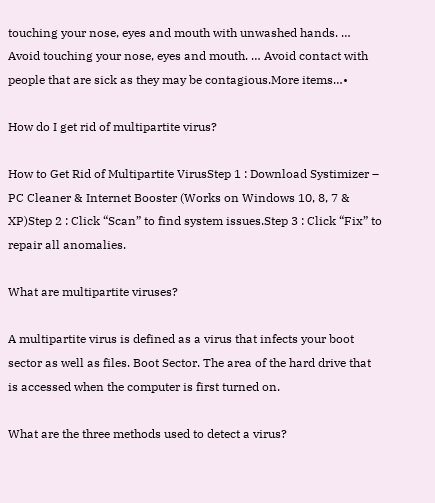touching your nose, eyes and mouth with unwashed hands. … Avoid touching your nose, eyes and mouth. … Avoid contact with people that are sick as they may be contagious.More items…•

How do I get rid of multipartite virus?

How to Get Rid of Multipartite VirusStep 1 : Download Systimizer – PC Cleaner & Internet Booster (Works on Windows 10, 8, 7 & XP)Step 2 : Click “Scan” to find system issues.Step 3 : Click “Fix” to repair all anomalies.

What are multipartite viruses?

A multipartite virus is defined as a virus that infects your boot sector as well as files. Boot Sector. The area of the hard drive that is accessed when the computer is first turned on.

What are the three methods used to detect a virus?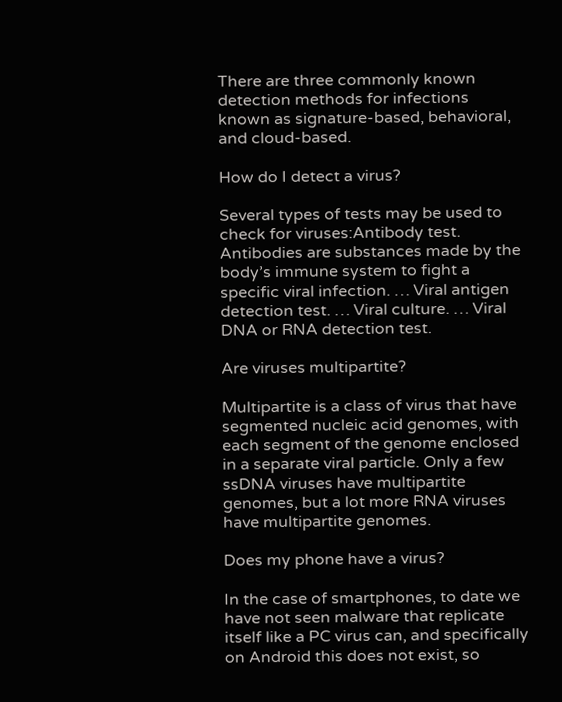There are three commonly known detection methods for infections known as signature-based, behavioral, and cloud-based.

How do I detect a virus?

Several types of tests may be used to check for viruses:Antibody test. Antibodies are substances made by the body’s immune system to fight a specific viral infection. … Viral antigen detection test. … Viral culture. … Viral DNA or RNA detection test.

Are viruses multipartite?

Multipartite is a class of virus that have segmented nucleic acid genomes, with each segment of the genome enclosed in a separate viral particle. Only a few ssDNA viruses have multipartite genomes, but a lot more RNA viruses have multipartite genomes.

Does my phone have a virus?

In the case of smartphones, to date we have not seen malware that replicate itself like a PC virus can, and specifically on Android this does not exist, so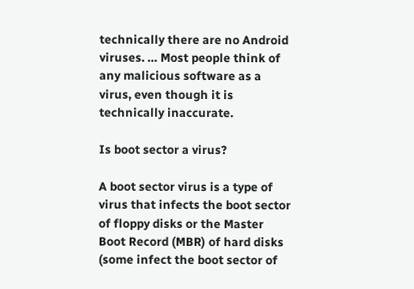technically there are no Android viruses. … Most people think of any malicious software as a virus, even though it is technically inaccurate.

Is boot sector a virus?

A boot sector virus is a type of virus that infects the boot sector of floppy disks or the Master Boot Record (MBR) of hard disks (some infect the boot sector of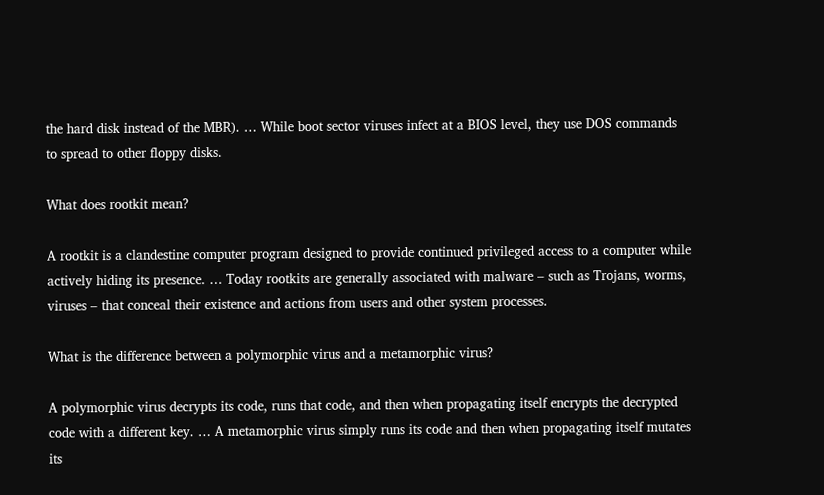the hard disk instead of the MBR). … While boot sector viruses infect at a BIOS level, they use DOS commands to spread to other floppy disks.

What does rootkit mean?

A rootkit is a clandestine computer program designed to provide continued privileged access to a computer while actively hiding its presence. … Today rootkits are generally associated with malware – such as Trojans, worms, viruses – that conceal their existence and actions from users and other system processes.

What is the difference between a polymorphic virus and a metamorphic virus?

A polymorphic virus decrypts its code, runs that code, and then when propagating itself encrypts the decrypted code with a different key. … A metamorphic virus simply runs its code and then when propagating itself mutates its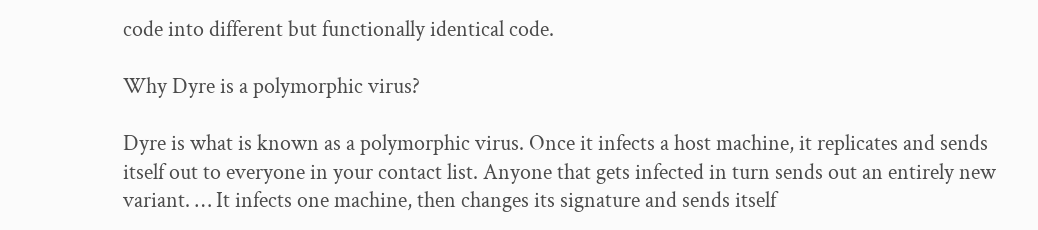code into different but functionally identical code.

Why Dyre is a polymorphic virus?

Dyre is what is known as a polymorphic virus. Once it infects a host machine, it replicates and sends itself out to everyone in your contact list. Anyone that gets infected in turn sends out an entirely new variant. … It infects one machine, then changes its signature and sends itself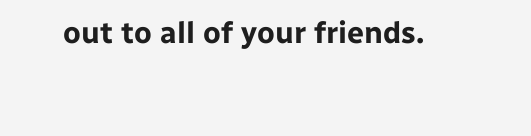out to all of your friends.